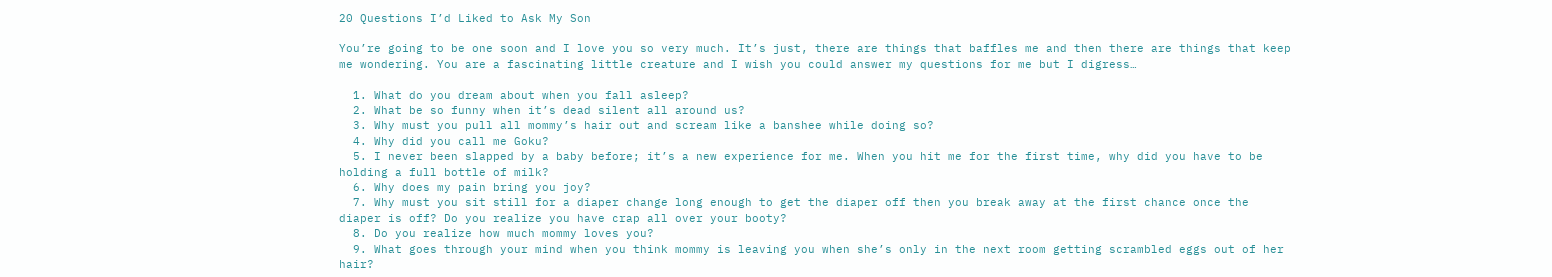20 Questions I’d Liked to Ask My Son

You’re going to be one soon and I love you so very much. It’s just, there are things that baffles me and then there are things that keep me wondering. You are a fascinating little creature and I wish you could answer my questions for me but I digress…

  1. What do you dream about when you fall asleep?
  2. What be so funny when it’s dead silent all around us?
  3. Why must you pull all mommy’s hair out and scream like a banshee while doing so?
  4. Why did you call me Goku?
  5. I never been slapped by a baby before; it’s a new experience for me. When you hit me for the first time, why did you have to be holding a full bottle of milk?
  6. Why does my pain bring you joy?
  7. Why must you sit still for a diaper change long enough to get the diaper off then you break away at the first chance once the diaper is off? Do you realize you have crap all over your booty?
  8. Do you realize how much mommy loves you?
  9. What goes through your mind when you think mommy is leaving you when she’s only in the next room getting scrambled eggs out of her hair?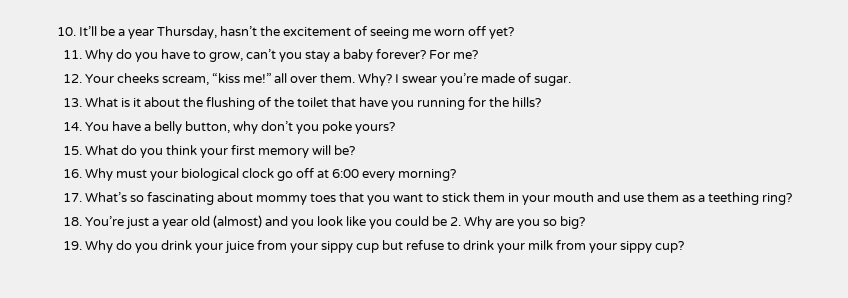10. It’ll be a year Thursday, hasn’t the excitement of seeing me worn off yet?
  11. Why do you have to grow, can’t you stay a baby forever? For me?
  12. Your cheeks scream, “kiss me!” all over them. Why? I swear you’re made of sugar.
  13. What is it about the flushing of the toilet that have you running for the hills?
  14. You have a belly button, why don’t you poke yours?
  15. What do you think your first memory will be?
  16. Why must your biological clock go off at 6:00 every morning?
  17. What’s so fascinating about mommy toes that you want to stick them in your mouth and use them as a teething ring?
  18. You’re just a year old (almost) and you look like you could be 2. Why are you so big?
  19. Why do you drink your juice from your sippy cup but refuse to drink your milk from your sippy cup?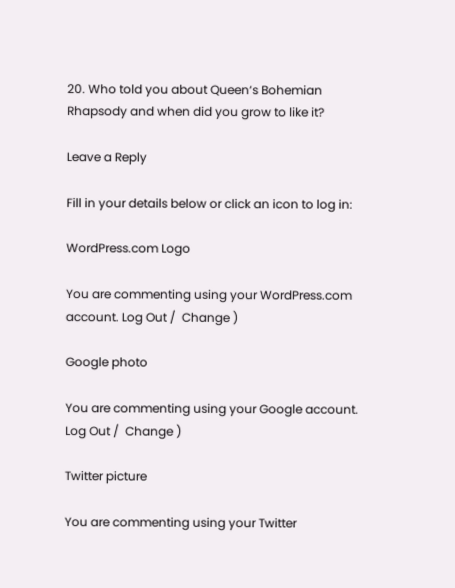20. Who told you about Queen‘s Bohemian Rhapsody and when did you grow to like it?

Leave a Reply

Fill in your details below or click an icon to log in:

WordPress.com Logo

You are commenting using your WordPress.com account. Log Out /  Change )

Google photo

You are commenting using your Google account. Log Out /  Change )

Twitter picture

You are commenting using your Twitter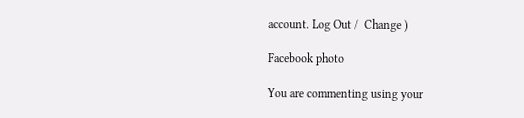account. Log Out /  Change )

Facebook photo

You are commenting using your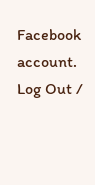Facebook account. Log Out /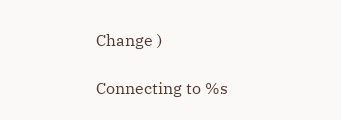Change )

Connecting to %s